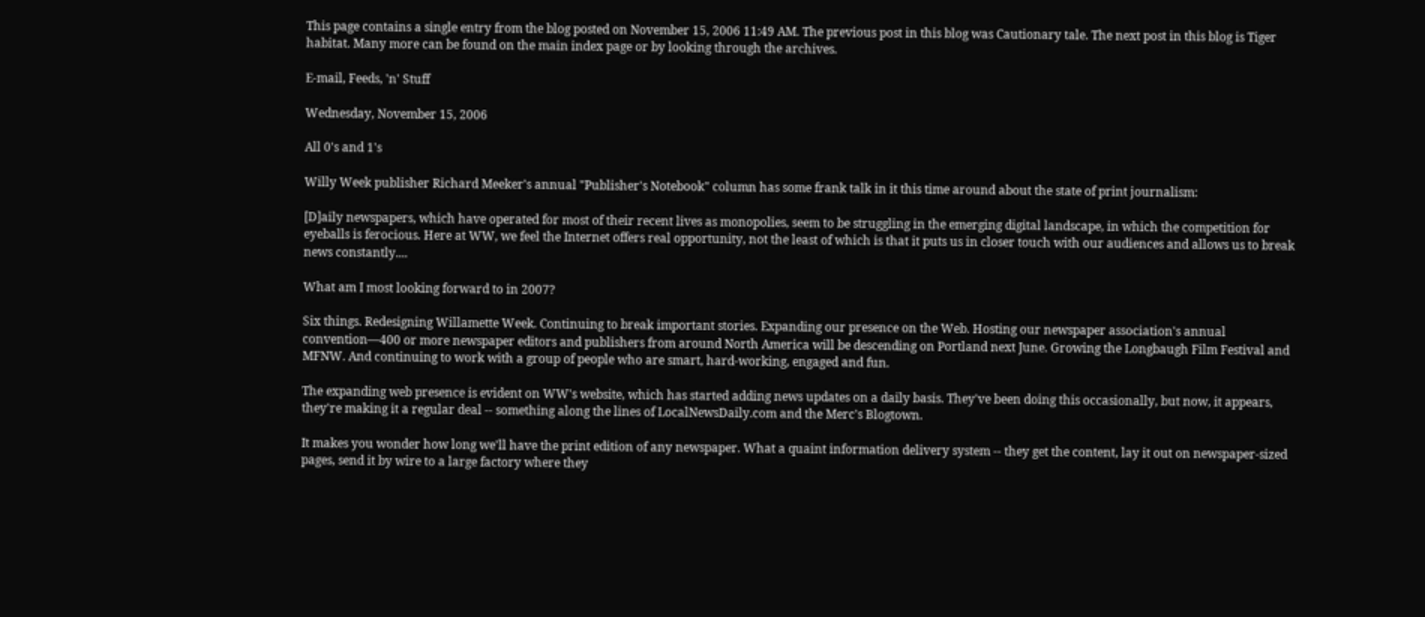This page contains a single entry from the blog posted on November 15, 2006 11:49 AM. The previous post in this blog was Cautionary tale. The next post in this blog is Tiger habitat. Many more can be found on the main index page or by looking through the archives.

E-mail, Feeds, 'n' Stuff

Wednesday, November 15, 2006

All 0's and 1's

Willy Week publisher Richard Meeker's annual "Publisher's Notebook" column has some frank talk in it this time around about the state of print journalism:

[D]aily newspapers, which have operated for most of their recent lives as monopolies, seem to be struggling in the emerging digital landscape, in which the competition for eyeballs is ferocious. Here at WW, we feel the Internet offers real opportunity, not the least of which is that it puts us in closer touch with our audiences and allows us to break news constantly....

What am I most looking forward to in 2007?

Six things. Redesigning Willamette Week. Continuing to break important stories. Expanding our presence on the Web. Hosting our newspaper association's annual convention—400 or more newspaper editors and publishers from around North America will be descending on Portland next June. Growing the Longbaugh Film Festival and MFNW. And continuing to work with a group of people who are smart, hard-working, engaged and fun.

The expanding web presence is evident on WW's website, which has started adding news updates on a daily basis. They've been doing this occasionally, but now, it appears, they're making it a regular deal -- something along the lines of LocalNewsDaily.com and the Merc's Blogtown.

It makes you wonder how long we'll have the print edition of any newspaper. What a quaint information delivery system -- they get the content, lay it out on newspaper-sized pages, send it by wire to a large factory where they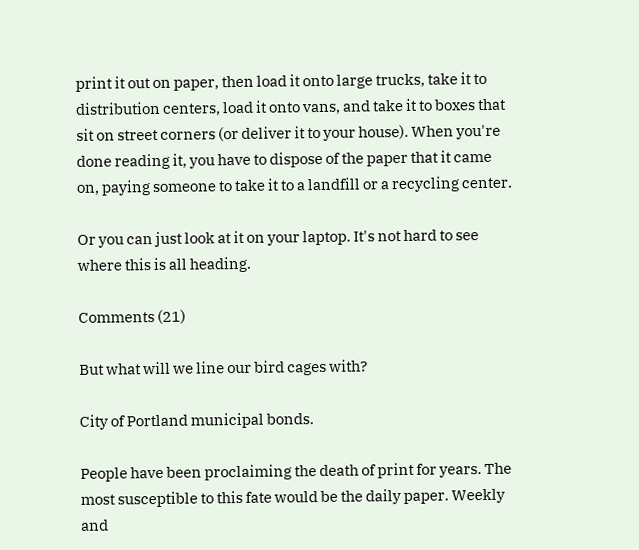print it out on paper, then load it onto large trucks, take it to distribution centers, load it onto vans, and take it to boxes that sit on street corners (or deliver it to your house). When you're done reading it, you have to dispose of the paper that it came on, paying someone to take it to a landfill or a recycling center.

Or you can just look at it on your laptop. It's not hard to see where this is all heading.

Comments (21)

But what will we line our bird cages with?

City of Portland municipal bonds.

People have been proclaiming the death of print for years. The most susceptible to this fate would be the daily paper. Weekly and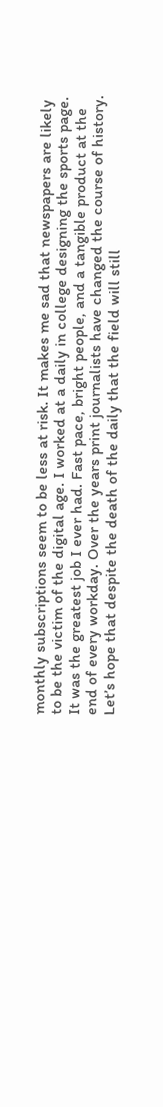monthly subscriptions seem to be less at risk. It makes me sad that newspapers are likely to be the victim of the digital age. I worked at a daily in college designing the sports page. It was the greatest job I ever had. Fast pace, bright people, and a tangible product at the end of every workday. Over the years print journalists have changed the course of history. Let’s hope that despite the death of the daily that the field will still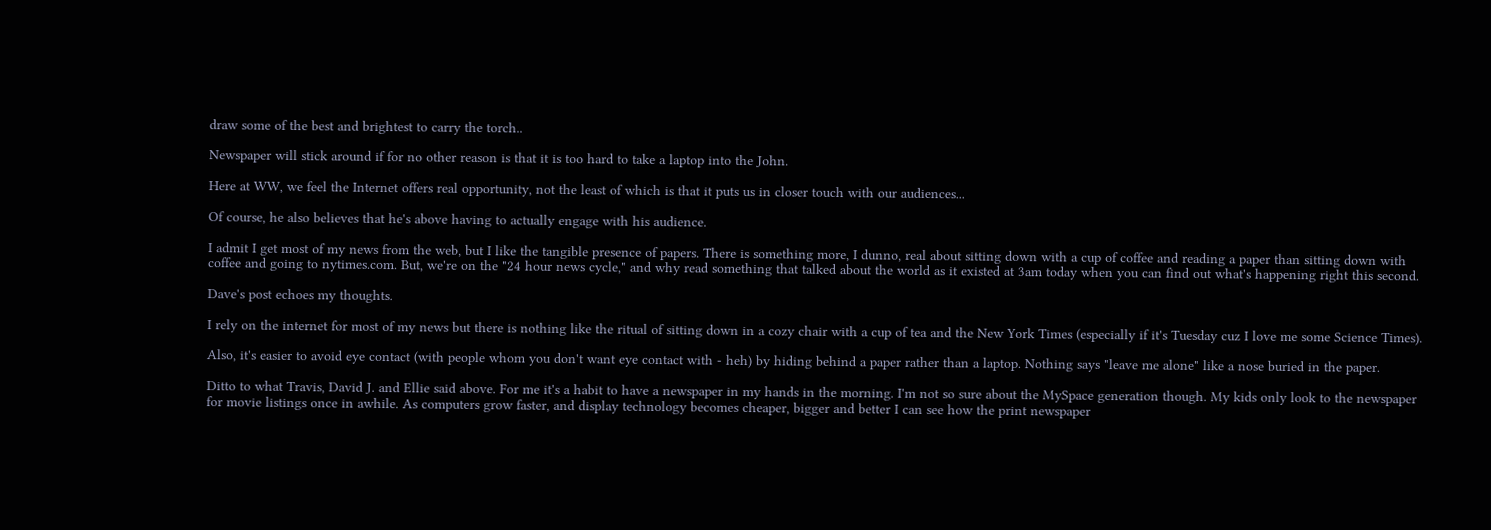draw some of the best and brightest to carry the torch..

Newspaper will stick around if for no other reason is that it is too hard to take a laptop into the John.

Here at WW, we feel the Internet offers real opportunity, not the least of which is that it puts us in closer touch with our audiences...

Of course, he also believes that he's above having to actually engage with his audience.

I admit I get most of my news from the web, but I like the tangible presence of papers. There is something more, I dunno, real about sitting down with a cup of coffee and reading a paper than sitting down with coffee and going to nytimes.com. But, we're on the "24 hour news cycle," and why read something that talked about the world as it existed at 3am today when you can find out what's happening right this second.

Dave's post echoes my thoughts.

I rely on the internet for most of my news but there is nothing like the ritual of sitting down in a cozy chair with a cup of tea and the New York Times (especially if it's Tuesday cuz I love me some Science Times).

Also, it's easier to avoid eye contact (with people whom you don't want eye contact with - heh) by hiding behind a paper rather than a laptop. Nothing says "leave me alone" like a nose buried in the paper.

Ditto to what Travis, David J. and Ellie said above. For me it's a habit to have a newspaper in my hands in the morning. I'm not so sure about the MySpace generation though. My kids only look to the newspaper for movie listings once in awhile. As computers grow faster, and display technology becomes cheaper, bigger and better I can see how the print newspaper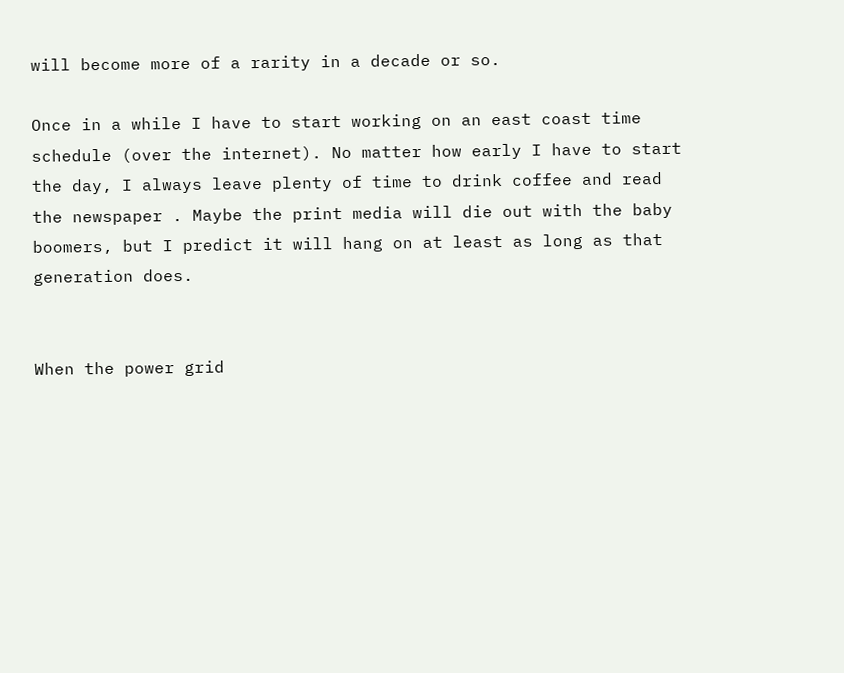will become more of a rarity in a decade or so.

Once in a while I have to start working on an east coast time schedule (over the internet). No matter how early I have to start the day, I always leave plenty of time to drink coffee and read the newspaper . Maybe the print media will die out with the baby boomers, but I predict it will hang on at least as long as that generation does.


When the power grid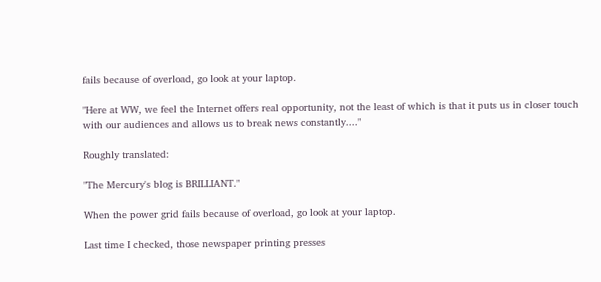fails because of overload, go look at your laptop.

"Here at WW, we feel the Internet offers real opportunity, not the least of which is that it puts us in closer touch with our audiences and allows us to break news constantly...."

Roughly translated:

"The Mercury's blog is BRILLIANT."

When the power grid fails because of overload, go look at your laptop.

Last time I checked, those newspaper printing presses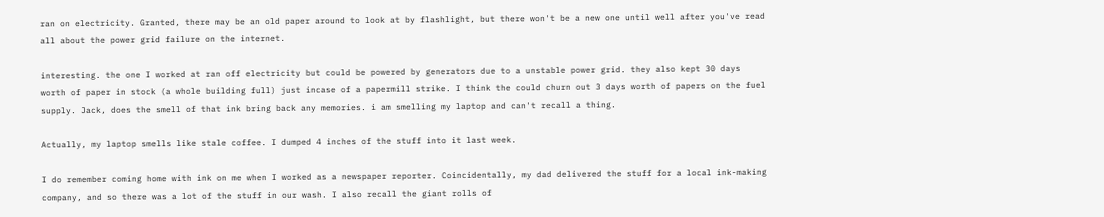ran on electricity. Granted, there may be an old paper around to look at by flashlight, but there won't be a new one until well after you've read all about the power grid failure on the internet.

interesting. the one I worked at ran off electricity but could be powered by generators due to a unstable power grid. they also kept 30 days worth of paper in stock (a whole building full) just incase of a papermill strike. I think the could churn out 3 days worth of papers on the fuel supply. Jack, does the smell of that ink bring back any memories. i am smelling my laptop and can't recall a thing.

Actually, my laptop smells like stale coffee. I dumped 4 inches of the stuff into it last week.

I do remember coming home with ink on me when I worked as a newspaper reporter. Coincidentally, my dad delivered the stuff for a local ink-making company, and so there was a lot of the stuff in our wash. I also recall the giant rolls of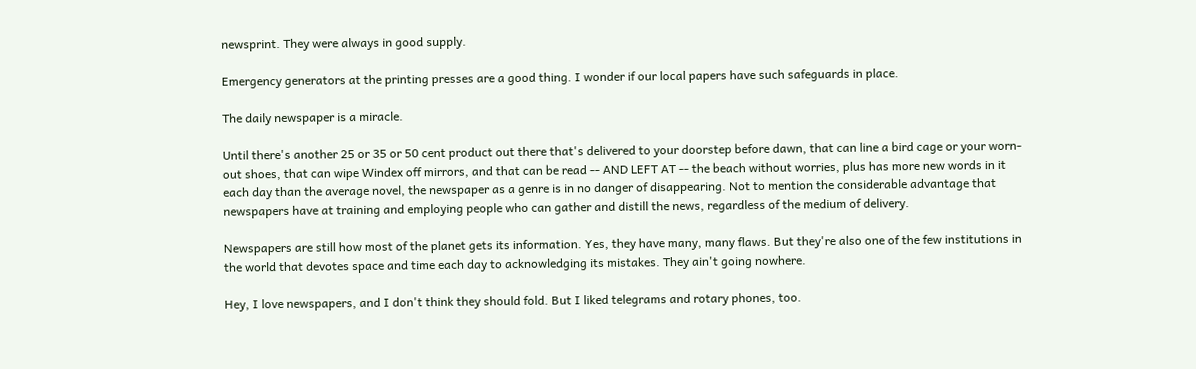newsprint. They were always in good supply.

Emergency generators at the printing presses are a good thing. I wonder if our local papers have such safeguards in place.

The daily newspaper is a miracle.

Until there's another 25 or 35 or 50 cent product out there that's delivered to your doorstep before dawn, that can line a bird cage or your worn-out shoes, that can wipe Windex off mirrors, and that can be read -- AND LEFT AT -- the beach without worries, plus has more new words in it each day than the average novel, the newspaper as a genre is in no danger of disappearing. Not to mention the considerable advantage that newspapers have at training and employing people who can gather and distill the news, regardless of the medium of delivery.

Newspapers are still how most of the planet gets its information. Yes, they have many, many flaws. But they're also one of the few institutions in the world that devotes space and time each day to acknowledging its mistakes. They ain't going nowhere.

Hey, I love newspapers, and I don't think they should fold. But I liked telegrams and rotary phones, too.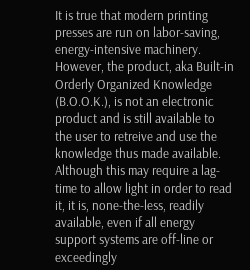It is true that modern printing presses are run on labor-saving, energy-intensive machinery. However, the product, aka Built-in Orderly Organized Knowledge (B.O.O.K.), is not an electronic product and is still available to the user to retreive and use the knowledge thus made available. Although this may require a lag-time to allow light in order to read it, it is, none-the-less, readily available, even if all energy support systems are off-line or exceedingly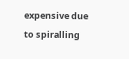expensive due to spiralling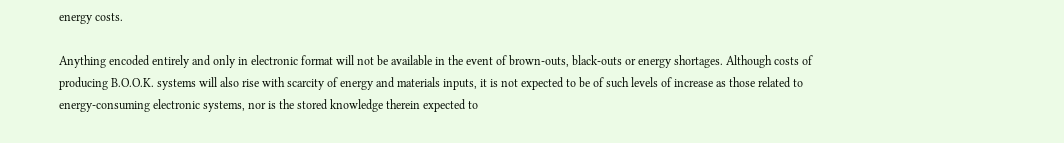energy costs.

Anything encoded entirely and only in electronic format will not be available in the event of brown-outs, black-outs or energy shortages. Although costs of producing B.O.O.K. systems will also rise with scarcity of energy and materials inputs, it is not expected to be of such levels of increase as those related to energy-consuming electronic systems, nor is the stored knowledge therein expected to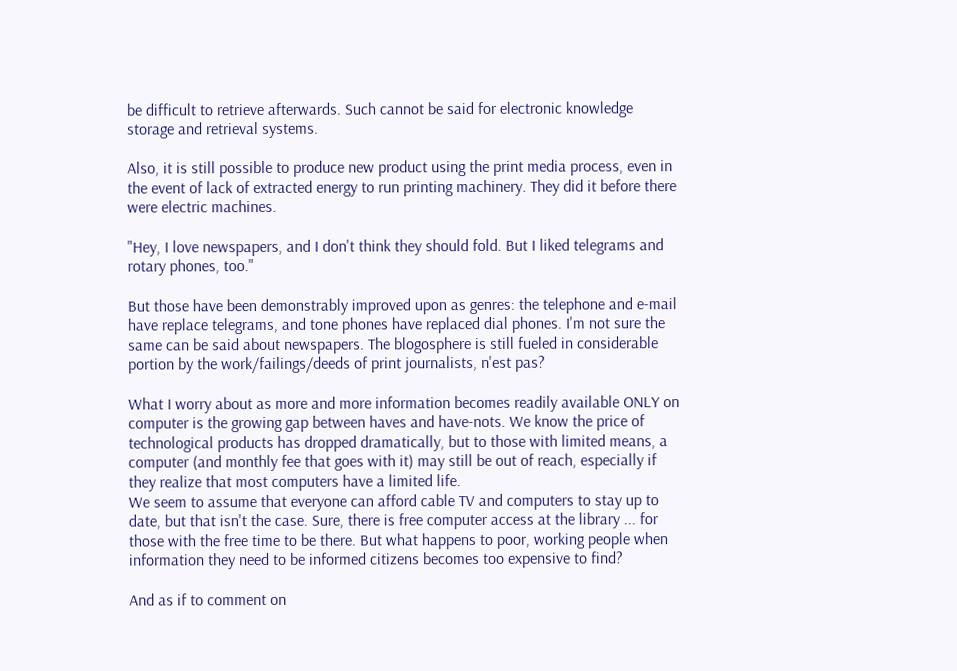be difficult to retrieve afterwards. Such cannot be said for electronic knowledge storage and retrieval systems.

Also, it is still possible to produce new product using the print media process, even in the event of lack of extracted energy to run printing machinery. They did it before there were electric machines.

"Hey, I love newspapers, and I don't think they should fold. But I liked telegrams and rotary phones, too."

But those have been demonstrably improved upon as genres: the telephone and e-mail have replace telegrams, and tone phones have replaced dial phones. I'm not sure the same can be said about newspapers. The blogosphere is still fueled in considerable portion by the work/failings/deeds of print journalists, n'est pas?

What I worry about as more and more information becomes readily available ONLY on computer is the growing gap between haves and have-nots. We know the price of technological products has dropped dramatically, but to those with limited means, a computer (and monthly fee that goes with it) may still be out of reach, especially if they realize that most computers have a limited life.
We seem to assume that everyone can afford cable TV and computers to stay up to date, but that isn't the case. Sure, there is free computer access at the library ... for those with the free time to be there. But what happens to poor, working people when information they need to be informed citizens becomes too expensive to find?

And as if to comment on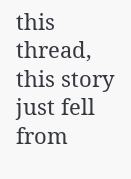this thread, this story just fell from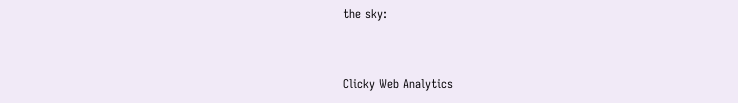the sky:


Clicky Web Analytics